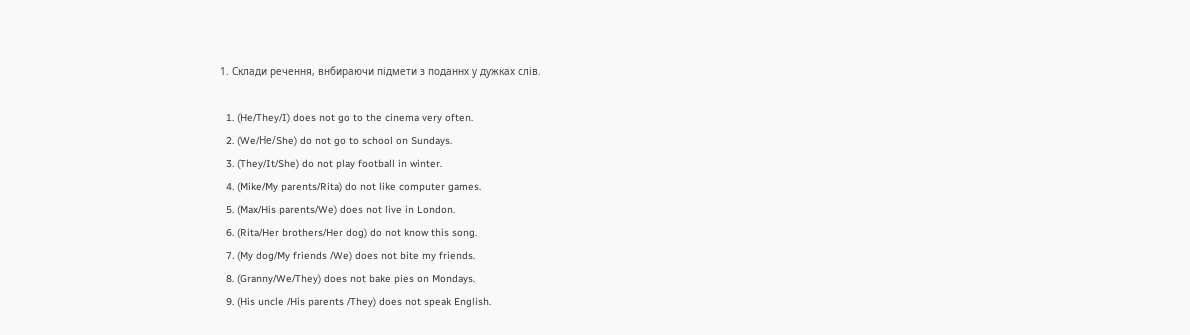1. Склади речення, внбираючи підмети з поданнх у дужках слів.

  1. (He/They/I) does not go to the cinema very often.
  2. (We/Не/She) do not go to school on Sundays.
  3. (They/It/She) do not play football in winter.
  4. (Mike/My parents/Rita) do not like computer games.
  5. (Max/His parents/We) does not live in London.
  6. (Rita/Her brothers/Her dog) do not know this song.
  7. (My dog/My friends /We) does not bite my friends.
  8. (Granny/We/They) does not bake pies on Mondays.
  9. (His uncle /His parents /They) does not speak English.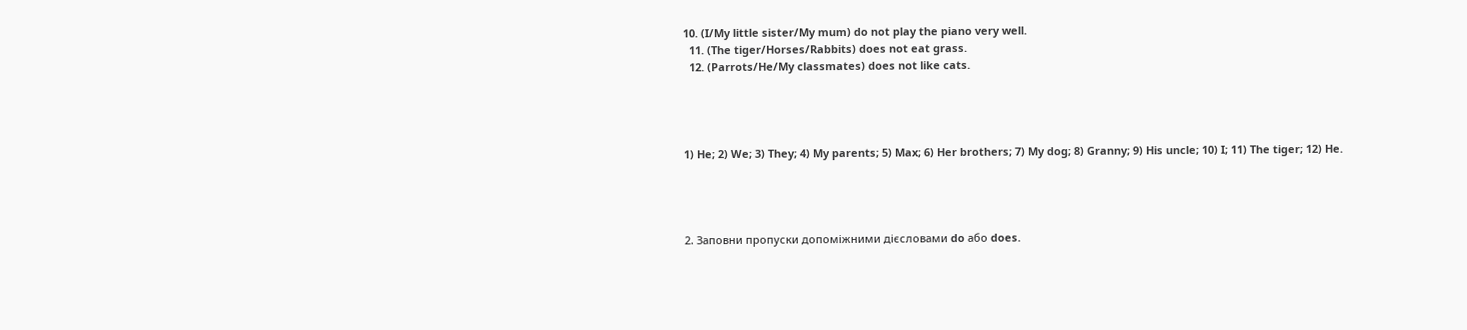10. (I/My little sister/My mum) do not play the piano very well.
  11. (The tiger/Horses/Rabbits) does not eat grass.
  12. (Parrots/He/My classmates) does not like cats.




1) He; 2) We; 3) They; 4) My parents; 5) Max; 6) Her brothers; 7) My dog; 8) Granny; 9) His uncle; 10) I; 11) The tiger; 12) He.




2. Заповни пропуски допоміжними дієсловами do або does.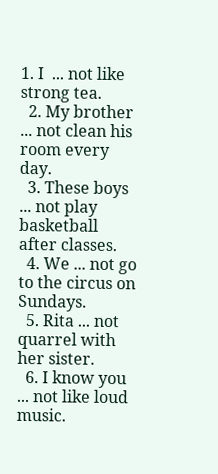1. I  ... not like strong tea.
  2. My brother ... not clean his room every day.
  3. These boys ... not play basketball after classes.
  4. We ... not go to the circus on Sundays.
  5. Rita ... not quarrel with her sister.
  6. I know you ... not like loud music.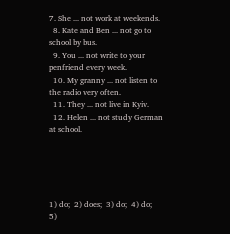7. She ... not work at weekends.
  8. Kate and Ben ... not go to school by bus.
  9. You ... not write to your penfriend every week.
  10. My granny ... not listen to the radio very often.
  11. They ... not live in Kyiv.
  12. Helen ... not study German at school.





1) do;  2) does;  3) do;  4) do;   5)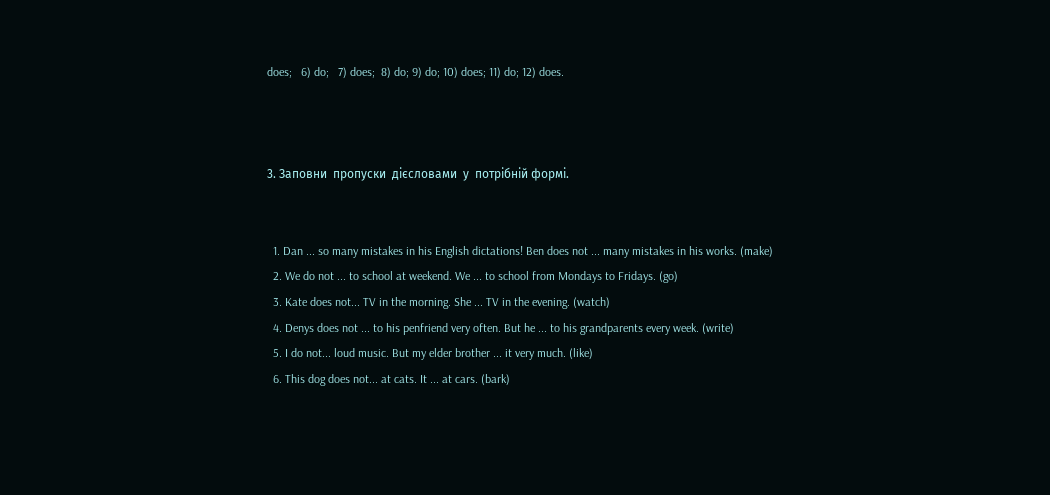does;   6) do;   7) does;  8) do; 9) do; 10) does; 11) do; 12) does.



3. Заповни  пропуски  дієсловами  у  потрібній формі.


  1. Dan ... so many mistakes in his English dictations! Ben does not ... many mistakes in his works. (make)
  2. We do not ... to school at weekend. We ... to school from Mondays to Fridays. (go)
  3. Kate does not... TV in the morning. She ... TV in the evening. (watch)
  4. Denys does not ... to his penfriend very often. But he ... to his grandparents every week. (write)
  5. I do not... loud music. But my elder brother ... it very much. (like)
  6. This dog does not... at cats. It ... at cars. (bark)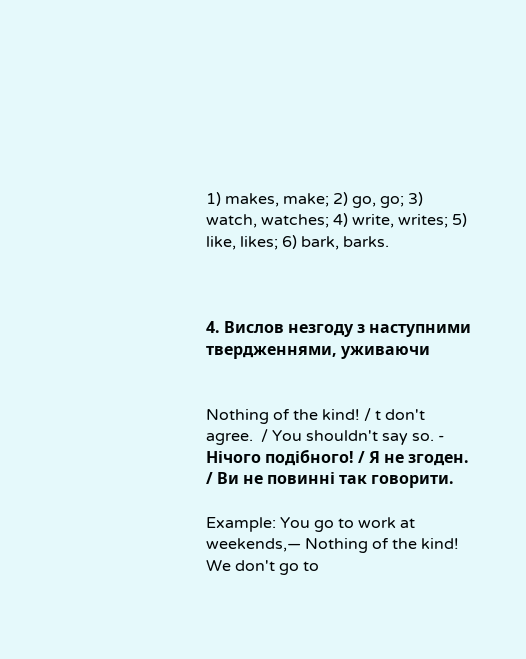1) makes, make; 2) go, go; 3) watch, watches; 4) write, writes; 5) like, likes; 6) bark, barks.



4. Вислов незгоду з наступними твердженнями, уживаючи


Nothing of the kind! / t don't agree.  / You shouldn't say so. - Нічого подібного! / Я не згоден. / Ви не повинні так говорити.

Example: You go to work at weekends,— Nothing of the kind! We don't go to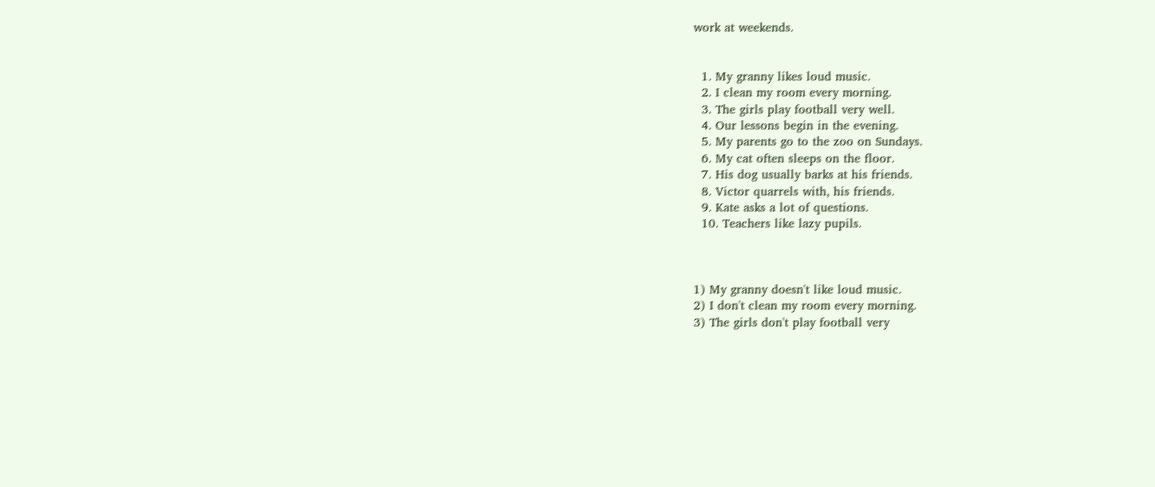work at weekends.


  1. My granny likes loud music.
  2. I clean my room every morning.
  3. The girls play football very well.
  4. Our lessons begin in the evening.
  5. My parents go to the zoo on Sundays.
  6. My cat often sleeps on the floor.
  7. His dog usually barks at his friends.
  8. Victor quarrels with, his friends.
  9. Kate asks a lot of questions.
  10. Teachers like lazy pupils.



1) My granny doesn't like loud music.
2) I don't clean my room every morning.
3) The girls don't play football very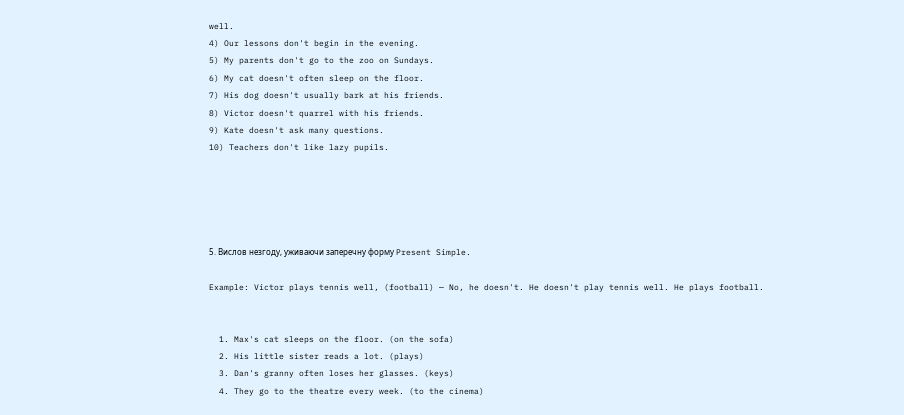well.
4) Our lessons don't begin in the evening.
5) My parents don't go to the zoo on Sundays.
6) My cat doesn't often sleep on the floor.
7) His dog doesn't usually bark at his friends.
8) Victor doesn't quarrel with his friends.
9) Kate doesn't ask many questions.
10) Teachers don't like lazy pupils.





5. Вислов незгоду, уживаючи заперечну форму Present Simple.

Example: Victor plays tennis well, (football) — No, he doesn't. He doesn't play tennis well. He plays football.


  1. Max's cat sleeps on the floor. (on the sofa)
  2. His little sister reads a lot. (plays)
  3. Dan's granny often loses her glasses. (keys)
  4. They go to the theatre every week. (to the cinema)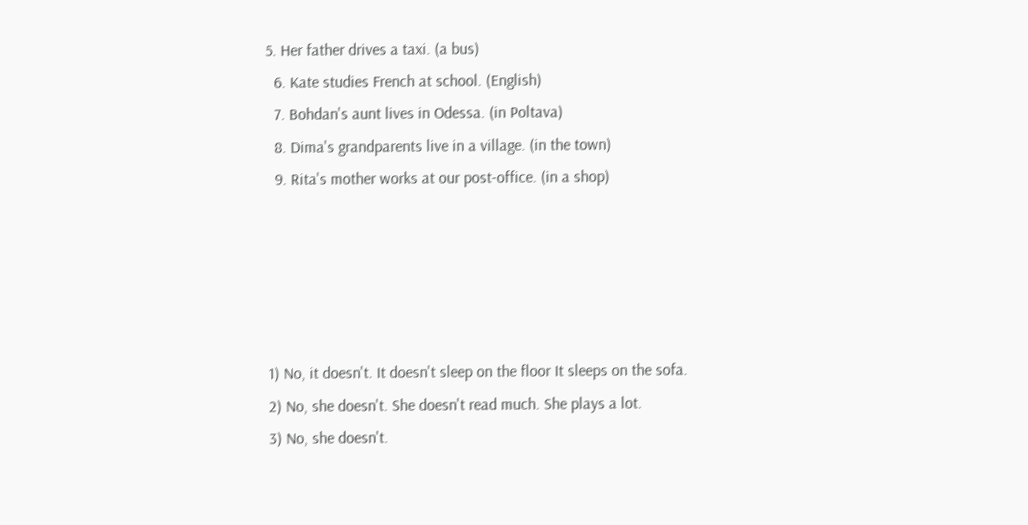5. Her father drives a taxi. (a bus)
  6. Kate studies French at school. (English)
  7. Bohdan's aunt lives in Odessa. (in Poltava)
  8. Dima's grandparents live in a village. (in the town)
  9. Rita's mother works at our post-office. (in a shop)





1) No, it doesn't. It doesn't sleep on the floor It sleeps on the sofa.
2) No, she doesn't. She doesn't read much. She plays a lot.
3) No, she doesn't.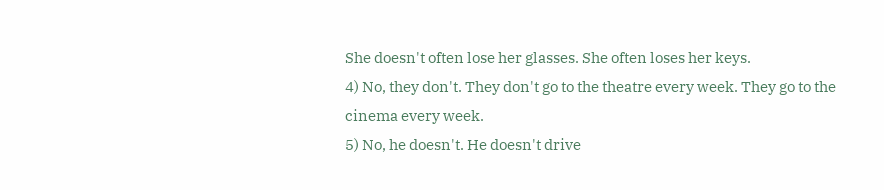She doesn't often lose her glasses. She often loses her keys.
4) No, they don't. They don't go to the theatre every week. They go to the cinema every week.
5) No, he doesn't. He doesn't drive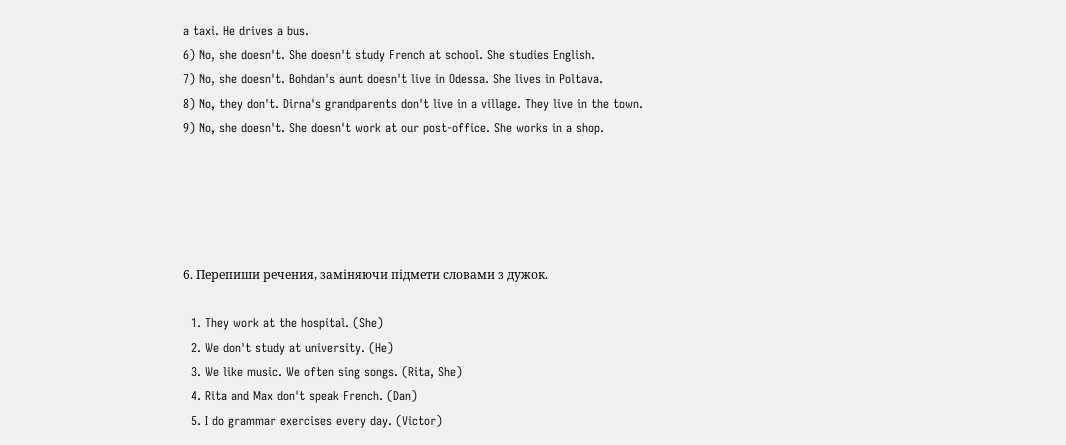a taxi. He drives a bus.
6) No, she doesn't. She doesn't study French at school. She studies English.
7) No, she doesn't. Bohdan's aunt doesn't live in Odessa. She lives in Poltava.
8) No, they don't. Dirna's grandparents don't live in a village. They live in the town.
9) No, she doesn't. She doesn't work at our post-office. She works in a shop.





6. Перепиши речения, заміняючи підмети словами з дужок.

  1. They work at the hospital. (She)
  2. We don't study at university. (He)
  3. We like music. We often sing songs. (Rita, She)
  4. Rita and Max don't speak French. (Dan)
  5. I do grammar exercises every day. (Victor)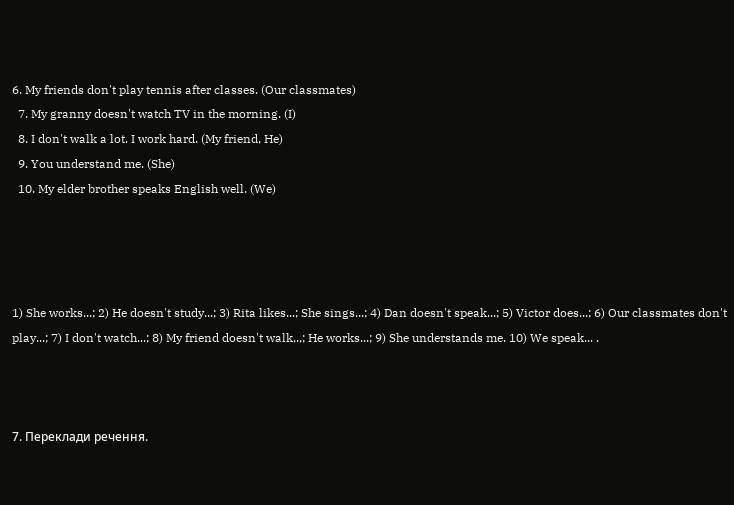6. My friends don't play tennis after classes. (Our classmates)
  7. My granny doesn't watch TV in the morning. (I)
  8. I don't walk a lot. I work hard. (My friend, He)
  9. You understand me. (She)
  10. My elder brother speaks English well. (We)




1) She works...; 2) He doesn't study...; 3) Rita likes...; She sings...; 4) Dan doesn't speak...; 5) Victor does...; 6) Our classmates don't play...; 7) I don't watch...; 8) My friend doesn't walk,.,; He works...; 9) She understands me. 10) We speak... .



7. Переклади речення.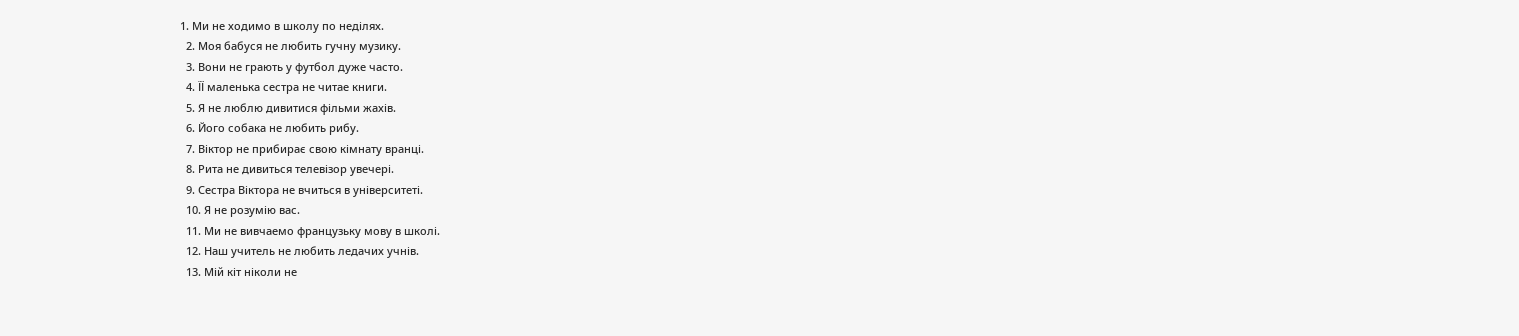1. Ми не ходимо в школу по неділях.
  2. Моя бабуся не любить гучну музику.
  3. Вони не грають у футбол дуже часто.
  4. ЇЇ маленька сестра не читае книги.
  5. Я не люблю дивитися фільми жахів.
  6. Його собака не любить рибу.
  7. Віктор не прибирає свою кімнату вранці.
  8. Рита не дивиться телевізор увечері.
  9. Сестра Віктора не вчиться в університеті.
  10. Я не розумію вас.
  11. Ми не вивчаемо французьку мову в школі.
  12. Наш учитель не любить ледачих учнів.
  13. Мій кіт ніколи не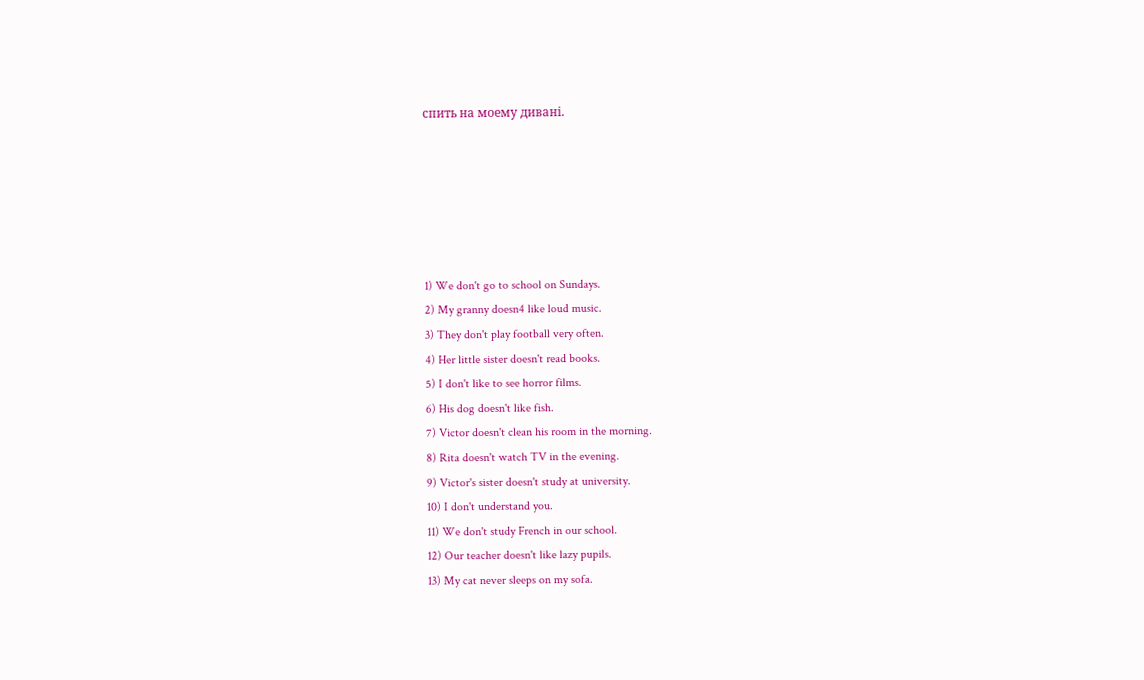спить на моему дивані.






1) We don't go to school on Sundays.
2) My granny doesn4 like loud music.
3) They don't play football very often.
4) Her little sister doesn't read books.
5) I don't like to see horror films.
6) His dog doesn't like fish.
7) Victor doesn't clean his room in the morning.
8) Rita doesn't watch TV in the evening.
9) Victor's sister doesn't study at university.
10) I don't understand you.
11) We don't study French in our school.
12) Our teacher doesn't like lazy pupils.
13) My cat never sleeps on my sofa.